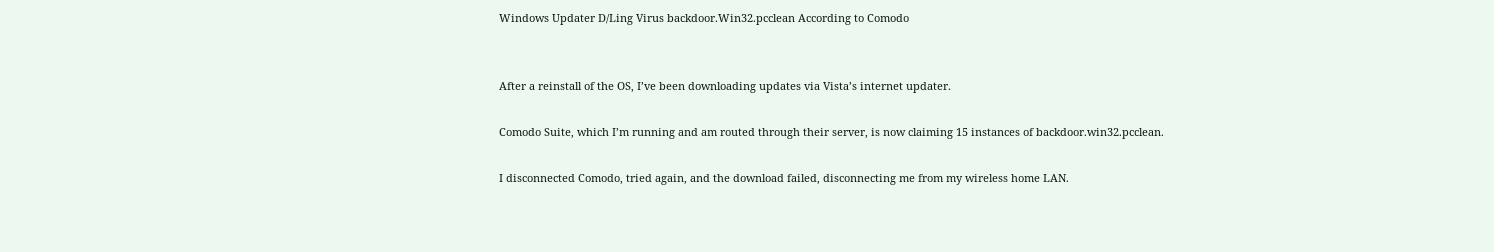Windows Updater D/Ling Virus backdoor.Win32.pcclean According to Comodo


After a reinstall of the OS, I’ve been downloading updates via Vista’s internet updater.

Comodo Suite, which I’m running and am routed through their server, is now claiming 15 instances of backdoor.win32.pcclean.

I disconnected Comodo, tried again, and the download failed, disconnecting me from my wireless home LAN.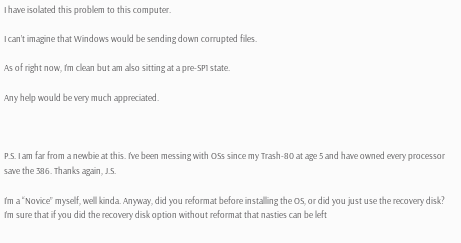I have isolated this problem to this computer.

I can’t imagine that Windows would be sending down corrupted files.

As of right now, I’m clean but am also sitting at a pre-SP1 state.

Any help would be very much appreciated.



P.S. I am far from a newbie at this. I’ve been messing with OSs since my Trash-80 at age 5 and have owned every processor save the 386. Thanks again, J.S.

I’m a “Novice” myself, well kinda. Anyway, did you reformat before installing the OS, or did you just use the recovery disk? I’m sure that if you did the recovery disk option without reformat that nasties can be left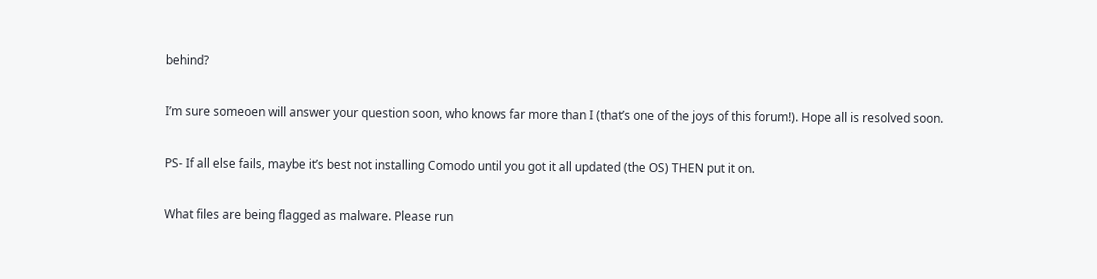behind?

I’m sure someoen will answer your question soon, who knows far more than I (that’s one of the joys of this forum!). Hope all is resolved soon.

PS- If all else fails, maybe it’s best not installing Comodo until you got it all updated (the OS) THEN put it on.

What files are being flagged as malware. Please run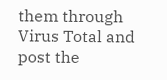them through Virus Total and post the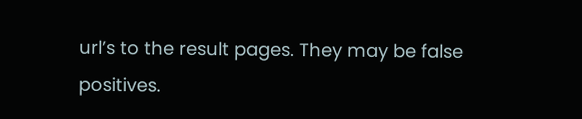url’s to the result pages. They may be false positives.